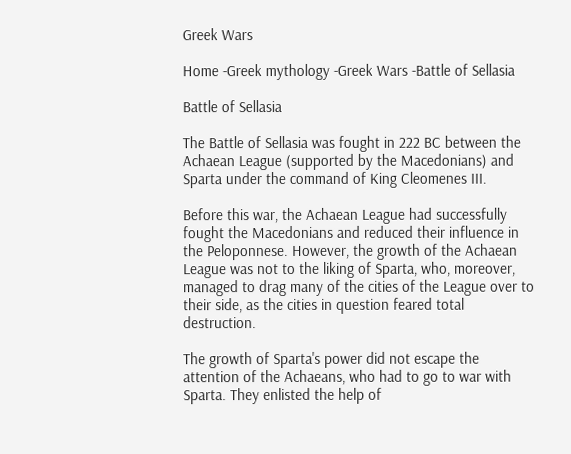Greek Wars

Home -Greek mythology -Greek Wars -Battle of Sellasia

Battle of Sellasia

The Battle of Sellasia was fought in 222 BC between the Achaean League (supported by the Macedonians) and Sparta under the command of King Cleomenes III.

Before this war, the Achaean League had successfully fought the Macedonians and reduced their influence in the Peloponnese. However, the growth of the Achaean League was not to the liking of Sparta, who, moreover, managed to drag many of the cities of the League over to their side, as the cities in question feared total destruction.

The growth of Sparta's power did not escape the attention of the Achaeans, who had to go to war with Sparta. They enlisted the help of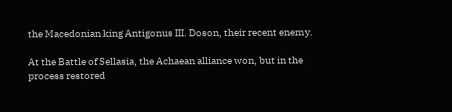the Macedonian king Antigonus III. Doson, their recent enemy.

At the Battle of Sellasia, the Achaean alliance won, but in the process restored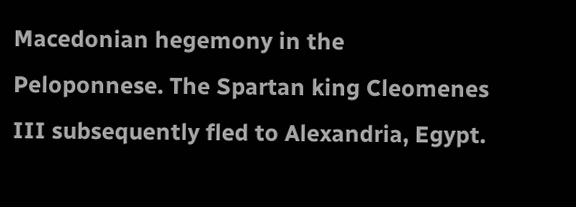Macedonian hegemony in the Peloponnese. The Spartan king Cleomenes III subsequently fled to Alexandria, Egypt.